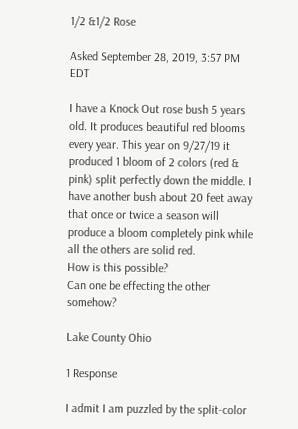1/2 &1/2 Rose

Asked September 28, 2019, 3:57 PM EDT

I have a Knock Out rose bush 5 years old. It produces beautiful red blooms every year. This year on 9/27/19 it produced 1 bloom of 2 colors (red & pink) split perfectly down the middle. I have another bush about 20 feet away that once or twice a season will produce a bloom completely pink while all the others are solid red.
How is this possible?
Can one be effecting the other somehow?

Lake County Ohio

1 Response

I admit I am puzzled by the split-color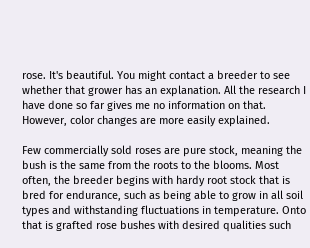rose. It's beautiful. You might contact a breeder to see whether that grower has an explanation. All the research I have done so far gives me no information on that. However, color changes are more easily explained.

Few commercially sold roses are pure stock, meaning the bush is the same from the roots to the blooms. Most often, the breeder begins with hardy root stock that is bred for endurance, such as being able to grow in all soil types and withstanding fluctuations in temperature. Onto that is grafted rose bushes with desired qualities such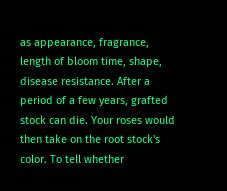as appearance, fragrance, length of bloom time, shape, disease resistance. After a period of a few years, grafted stock can die. Your roses would then take on the root stock's color. To tell whether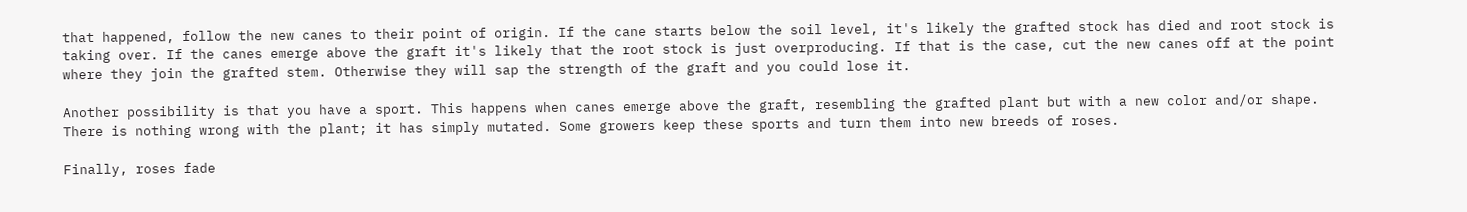that happened, follow the new canes to their point of origin. If the cane starts below the soil level, it's likely the grafted stock has died and root stock is taking over. If the canes emerge above the graft it's likely that the root stock is just overproducing. If that is the case, cut the new canes off at the point where they join the grafted stem. Otherwise they will sap the strength of the graft and you could lose it.

Another possibility is that you have a sport. This happens when canes emerge above the graft, resembling the grafted plant but with a new color and/or shape. There is nothing wrong with the plant; it has simply mutated. Some growers keep these sports and turn them into new breeds of roses.

Finally, roses fade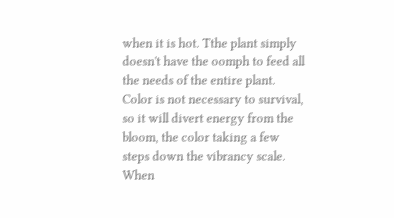when it is hot. Tthe plant simply doesn't have the oomph to feed all the needs of the entire plant. Color is not necessary to survival, so it will divert energy from the bloom, the color taking a few steps down the vibrancy scale. When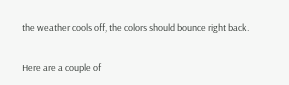the weather cools off, the colors should bounce right back.

Here are a couple of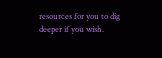resources for you to dig deeper if you wish.